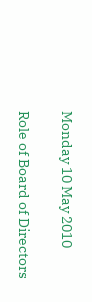Monday 10 May 2010

Role of Board of Directors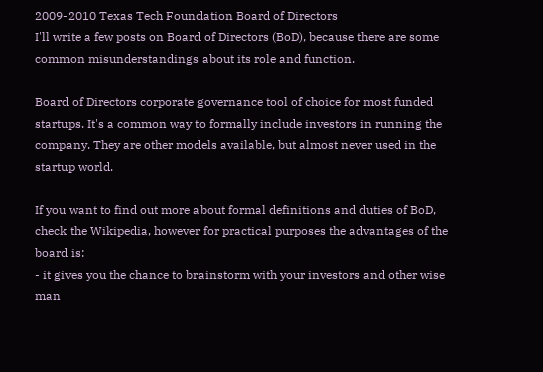2009-2010 Texas Tech Foundation Board of Directors
I'll write a few posts on Board of Directors (BoD), because there are some common misunderstandings about its role and function.

Board of Directors corporate governance tool of choice for most funded startups. It's a common way to formally include investors in running the company. They are other models available, but almost never used in the startup world.

If you want to find out more about formal definitions and duties of BoD, check the Wikipedia, however for practical purposes the advantages of the board is:
- it gives you the chance to brainstorm with your investors and other wise man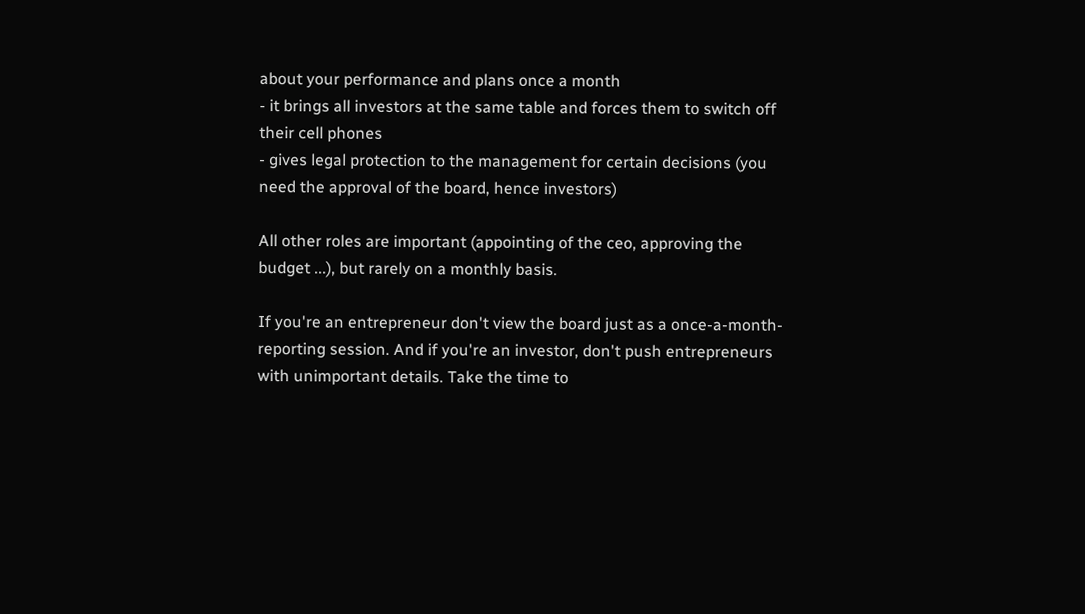about your performance and plans once a month
- it brings all investors at the same table and forces them to switch off their cell phones
- gives legal protection to the management for certain decisions (you need the approval of the board, hence investors)

All other roles are important (appointing of the ceo, approving the budget ...), but rarely on a monthly basis.

If you're an entrepreneur don't view the board just as a once-a-month-reporting session. And if you're an investor, don't push entrepreneurs with unimportant details. Take the time to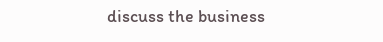discuss the business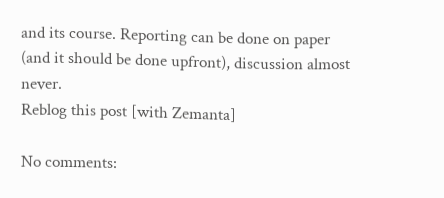and its course. Reporting can be done on paper (and it should be done upfront), discussion almost never.
Reblog this post [with Zemanta]

No comments: